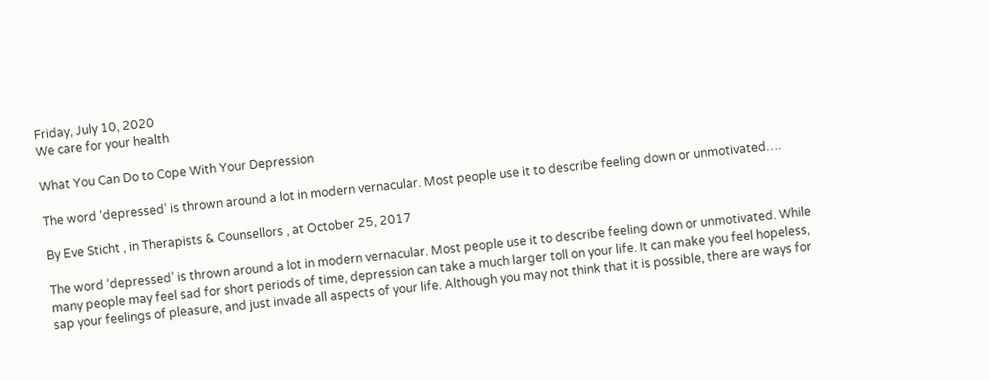Friday, July 10, 2020
We care for your health

What You Can Do to Cope With Your Depression

The word ‘depressed’ is thrown around a lot in modern vernacular. Most people use it to describe feeling down or unmotivated….

By Eve Sticht , in Therapists & Counsellors , at October 25, 2017

The word ‘depressed’ is thrown around a lot in modern vernacular. Most people use it to describe feeling down or unmotivated. While many people may feel sad for short periods of time, depression can take a much larger toll on your life. It can make you feel hopeless, sap your feelings of pleasure, and just invade all aspects of your life. Although you may not think that it is possible, there are ways for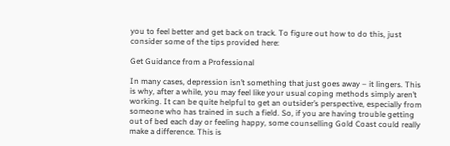you to feel better and get back on track. To figure out how to do this, just consider some of the tips provided here:

Get Guidance from a Professional

In many cases, depression isn’t something that just goes away – it lingers. This is why, after a while, you may feel like your usual coping methods simply aren’t working. It can be quite helpful to get an outsider’s perspective, especially from someone who has trained in such a field. So, if you are having trouble getting out of bed each day or feeling happy, some counselling Gold Coast could really make a difference. This is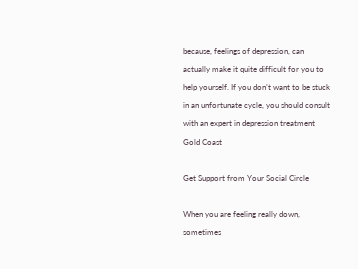because, feelings of depression, can actually make it quite difficult for you to help yourself. If you don’t want to be stuck in an unfortunate cycle, you should consult with an expert in depression treatment Gold Coast

Get Support from Your Social Circle

When you are feeling really down, sometimes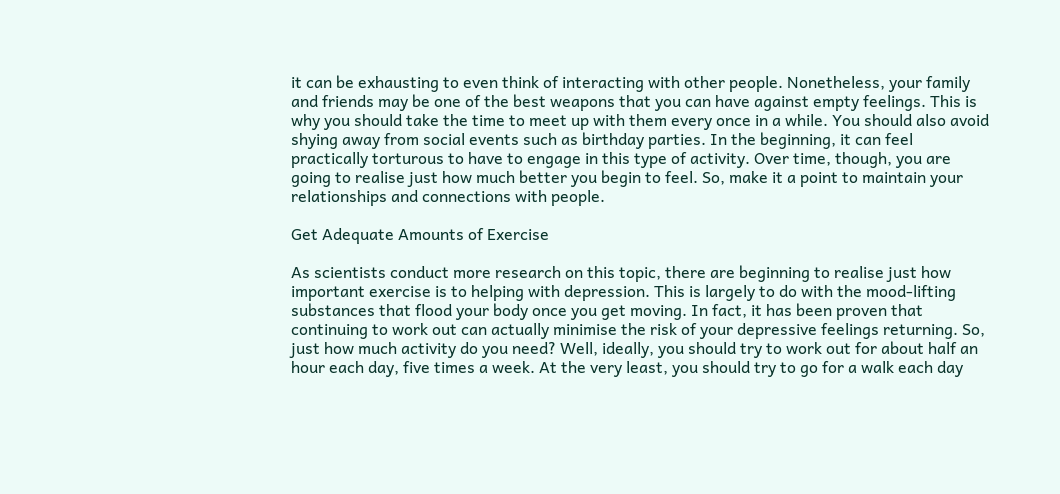it can be exhausting to even think of interacting with other people. Nonetheless, your family and friends may be one of the best weapons that you can have against empty feelings. This is why you should take the time to meet up with them every once in a while. You should also avoid shying away from social events such as birthday parties. In the beginning, it can feel practically torturous to have to engage in this type of activity. Over time, though, you are going to realise just how much better you begin to feel. So, make it a point to maintain your relationships and connections with people.

Get Adequate Amounts of Exercise

As scientists conduct more research on this topic, there are beginning to realise just how important exercise is to helping with depression. This is largely to do with the mood-lifting substances that flood your body once you get moving. In fact, it has been proven that continuing to work out can actually minimise the risk of your depressive feelings returning. So, just how much activity do you need? Well, ideally, you should try to work out for about half an hour each day, five times a week. At the very least, you should try to go for a walk each day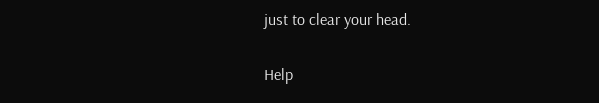just to clear your head.

Help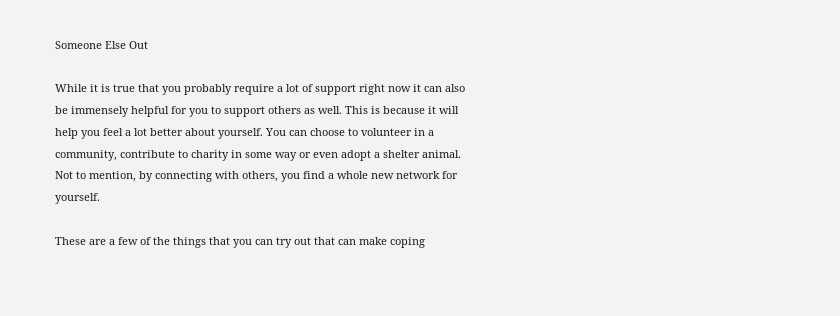Someone Else Out

While it is true that you probably require a lot of support right now it can also be immensely helpful for you to support others as well. This is because it will help you feel a lot better about yourself. You can choose to volunteer in a community, contribute to charity in some way or even adopt a shelter animal.  Not to mention, by connecting with others, you find a whole new network for yourself.

These are a few of the things that you can try out that can make coping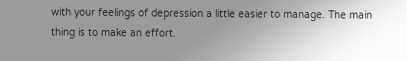with your feelings of depression a little easier to manage. The main thing is to make an effort.